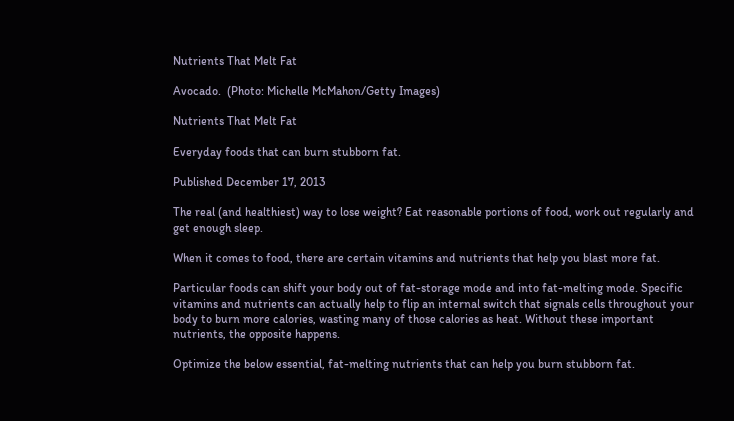Nutrients That Melt Fat

Avocado.  (Photo: Michelle McMahon/Getty Images)

Nutrients That Melt Fat

Everyday foods that can burn stubborn fat.

Published December 17, 2013

The real (and healthiest) way to lose weight? Eat reasonable portions of food, work out regularly and get enough sleep.

When it comes to food, there are certain vitamins and nutrients that help you blast more fat.

Particular foods can shift your body out of fat-storage mode and into fat-melting mode. Specific vitamins and nutrients can actually help to flip an internal switch that signals cells throughout your body to burn more calories, wasting many of those calories as heat. Without these important nutrients, the opposite happens.

Optimize the below essential, fat-melting nutrients that can help you burn stubborn fat.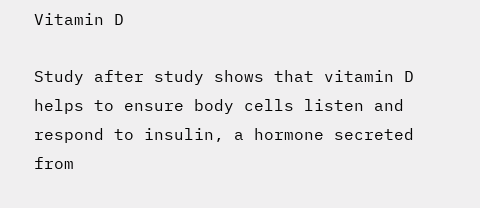Vitamin D

Study after study shows that vitamin D helps to ensure body cells listen and respond to insulin, a hormone secreted from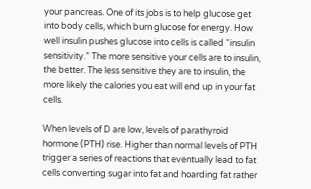your pancreas. One of its jobs is to help glucose get into body cells, which burn glucose for energy. How well insulin pushes glucose into cells is called “insulin sensitivity.” The more sensitive your cells are to insulin, the better. The less sensitive they are to insulin, the more likely the calories you eat will end up in your fat cells.

When levels of D are low, levels of parathyroid hormone (PTH) rise. Higher than normal levels of PTH trigger a series of reactions that eventually lead to fat cells converting sugar into fat and hoarding fat rather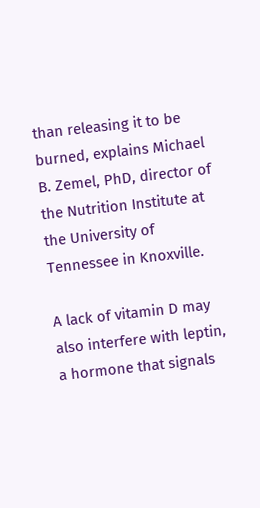than releasing it to be burned, explains Michael B. Zemel, PhD, director of the Nutrition Institute at the University of Tennessee in Knoxville.

A lack of vitamin D may also interfere with leptin, a hormone that signals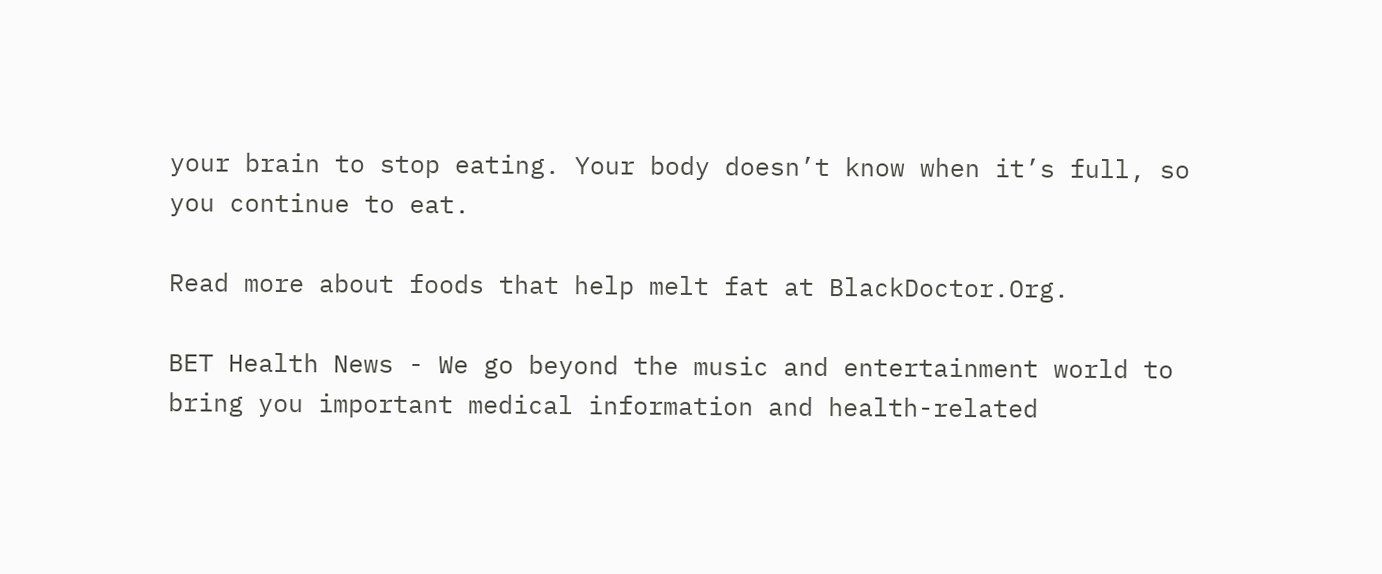your brain to stop eating. Your body doesn’t know when it’s full, so you continue to eat.

Read more about foods that help melt fat at BlackDoctor.Org.

BET Health News - We go beyond the music and entertainment world to bring you important medical information and health-related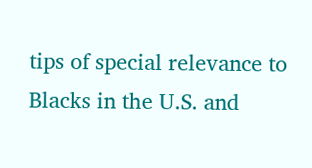tips of special relevance to Blacks in the U.S. and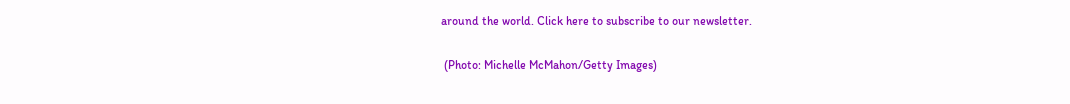around the world. Click here to subscribe to our newsletter.

 (Photo: Michelle McMahon/Getty Images)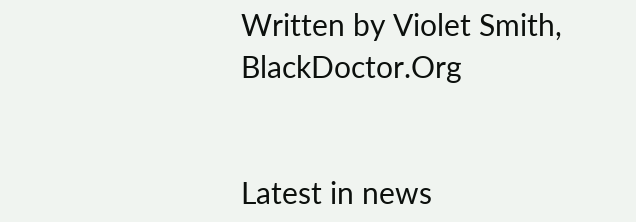Written by Violet Smith, BlackDoctor.Org


Latest in news